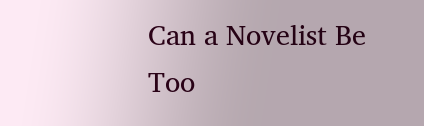Can a Novelist Be Too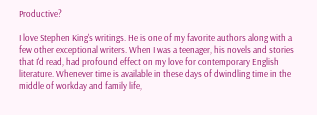Productive?

I love Stephen King's writings. He is one of my favorite authors along with a few other exceptional writers. When I was a teenager, his novels and stories that I'd read, had profound effect on my love for contemporary English literature. Whenever time is available in these days of dwindling time in the middle of workday and family life,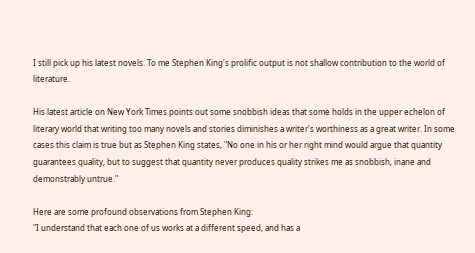I still pick up his latest novels. To me Stephen King's prolific output is not shallow contribution to the world of literature.

His latest article on New York Times points out some snobbish ideas that some holds in the upper echelon of literary world that writing too many novels and stories diminishes a writer's worthiness as a great writer. In some cases this claim is true but as Stephen King states, "No one in his or her right mind would argue that quantity guarantees quality, but to suggest that quantity never produces quality strikes me as snobbish, inane and demonstrably untrue."

Here are some profound observations from Stephen King:
"I understand that each one of us works at a different speed, and has a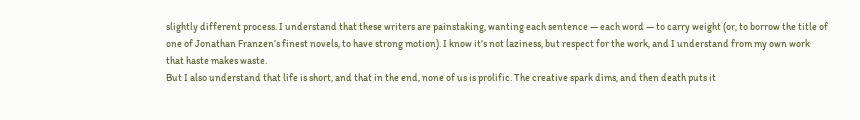slightly different process. I understand that these writers are painstaking, wanting each sentence — each word — to carry weight (or, to borrow the title of one of Jonathan Franzen’s finest novels, to have strong motion). I know it’s not laziness, but respect for the work, and I understand from my own work that haste makes waste.
But I also understand that life is short, and that in the end, none of us is prolific. The creative spark dims, and then death puts it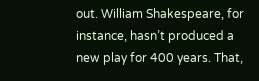out. William Shakespeare, for instance, hasn’t produced a new play for 400 years. That,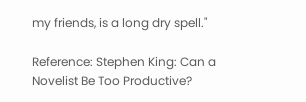my friends, is a long dry spell."

Reference: Stephen King: Can a Novelist Be Too Productive?